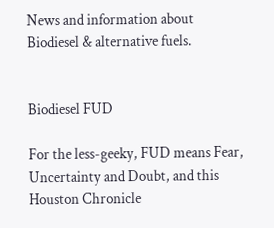News and information about Biodiesel & alternative fuels.


Biodiesel FUD

For the less-geeky, FUD means Fear, Uncertainty and Doubt, and this Houston Chronicle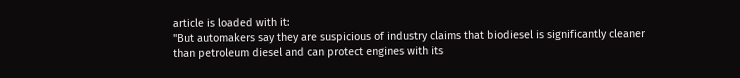article is loaded with it:
"But automakers say they are suspicious of industry claims that biodiesel is significantly cleaner than petroleum diesel and can protect engines with its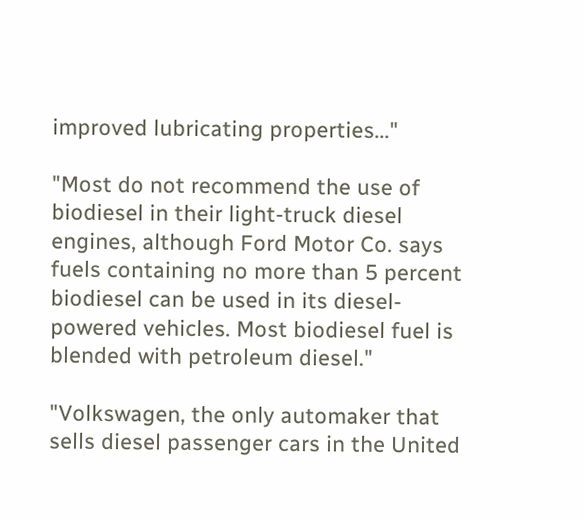improved lubricating properties..."

"Most do not recommend the use of biodiesel in their light-truck diesel engines, although Ford Motor Co. says fuels containing no more than 5 percent biodiesel can be used in its diesel-powered vehicles. Most biodiesel fuel is blended with petroleum diesel."

"Volkswagen, the only automaker that sells diesel passenger cars in the United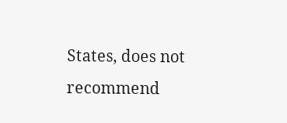States, does not recommend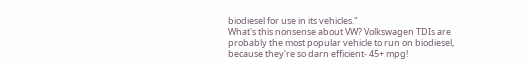biodiesel for use in its vehicles."
What's this nonsense about VW? Volkswagen TDIs are probably the most popular vehicle to run on biodiesel, because they're so darn efficient- 45+ mpg!